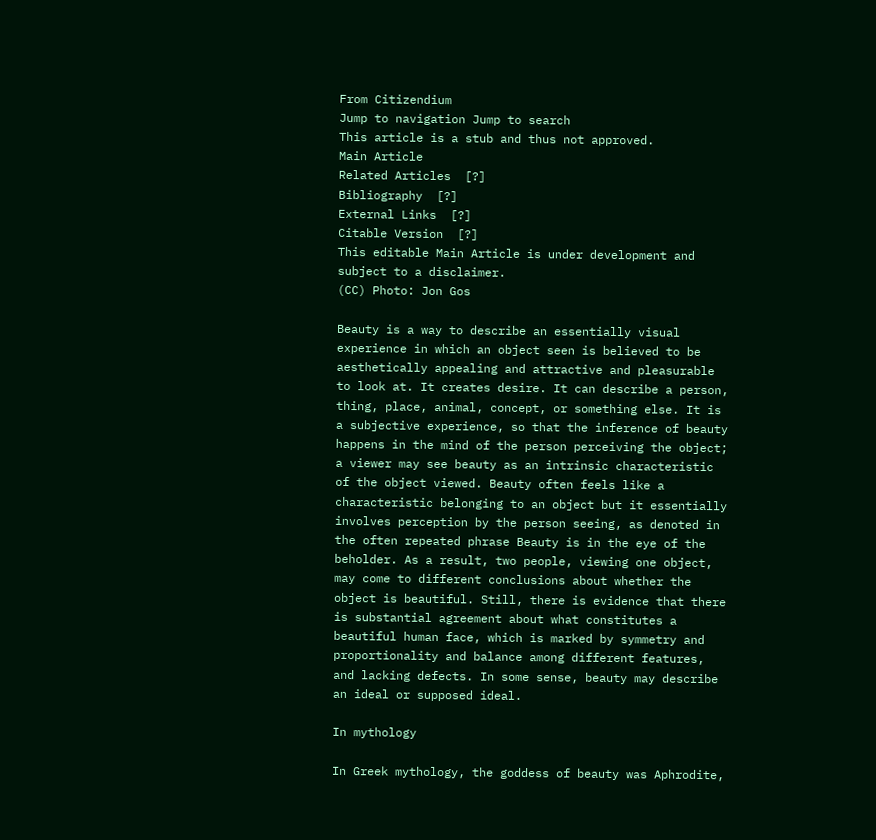From Citizendium
Jump to navigation Jump to search
This article is a stub and thus not approved.
Main Article
Related Articles  [?]
Bibliography  [?]
External Links  [?]
Citable Version  [?]
This editable Main Article is under development and subject to a disclaimer.
(CC) Photo: Jon Gos

Beauty is a way to describe an essentially visual experience in which an object seen is believed to be aesthetically appealing and attractive and pleasurable to look at. It creates desire. It can describe a person, thing, place, animal, concept, or something else. It is a subjective experience, so that the inference of beauty happens in the mind of the person perceiving the object; a viewer may see beauty as an intrinsic characteristic of the object viewed. Beauty often feels like a characteristic belonging to an object but it essentially involves perception by the person seeing, as denoted in the often repeated phrase Beauty is in the eye of the beholder. As a result, two people, viewing one object, may come to different conclusions about whether the object is beautiful. Still, there is evidence that there is substantial agreement about what constitutes a beautiful human face, which is marked by symmetry and proportionality and balance among different features, and lacking defects. In some sense, beauty may describe an ideal or supposed ideal.

In mythology

In Greek mythology, the goddess of beauty was Aphrodite,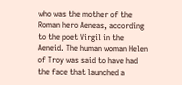who was the mother of the Roman hero Aeneas, according to the poet Virgil in the Aeneid. The human woman Helen of Troy was said to have had the face that launched a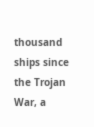thousand ships since the Trojan War, a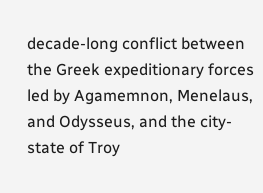decade-long conflict between the Greek expeditionary forces led by Agamemnon, Menelaus, and Odysseus, and the city-state of Troy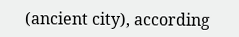(ancient city), according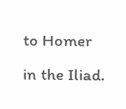to Homer in the Iliad.